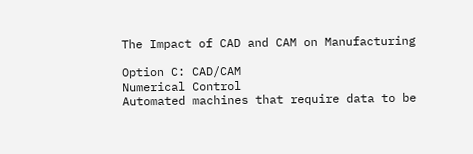The Impact of CAD and CAM on Manufacturing

Option C: CAD/CAM
Numerical Control
Automated machines that require data to be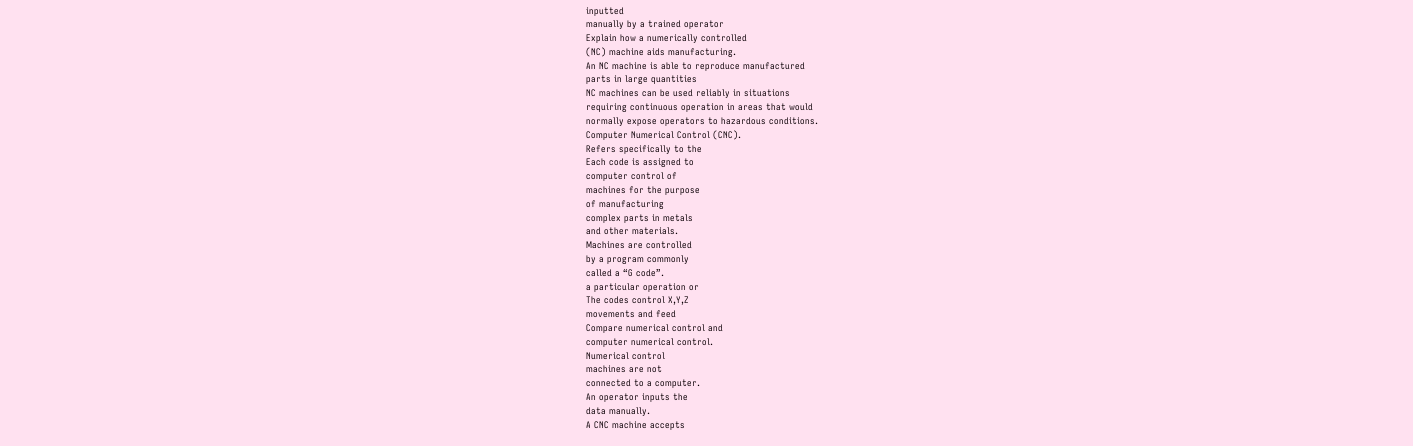inputted
manually by a trained operator
Explain how a numerically controlled
(NC) machine aids manufacturing.
An NC machine is able to reproduce manufactured
parts in large quantities
NC machines can be used reliably in situations
requiring continuous operation in areas that would
normally expose operators to hazardous conditions.
Computer Numerical Control (CNC).
Refers specifically to the
Each code is assigned to
computer control of
machines for the purpose
of manufacturing
complex parts in metals
and other materials.
Machines are controlled
by a program commonly
called a “G code”.
a particular operation or
The codes control X,Y,Z
movements and feed
Compare numerical control and
computer numerical control.
Numerical control
machines are not
connected to a computer.
An operator inputs the
data manually.
A CNC machine accepts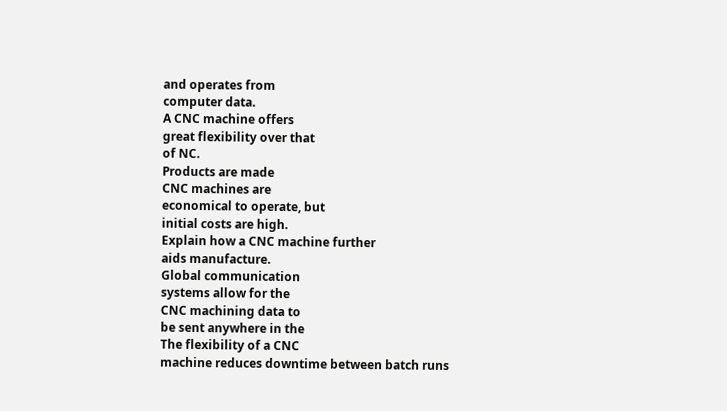and operates from
computer data.
A CNC machine offers
great flexibility over that
of NC.
Products are made
CNC machines are
economical to operate, but
initial costs are high.
Explain how a CNC machine further
aids manufacture.
Global communication
systems allow for the
CNC machining data to
be sent anywhere in the
The flexibility of a CNC
machine reduces downtime between batch runs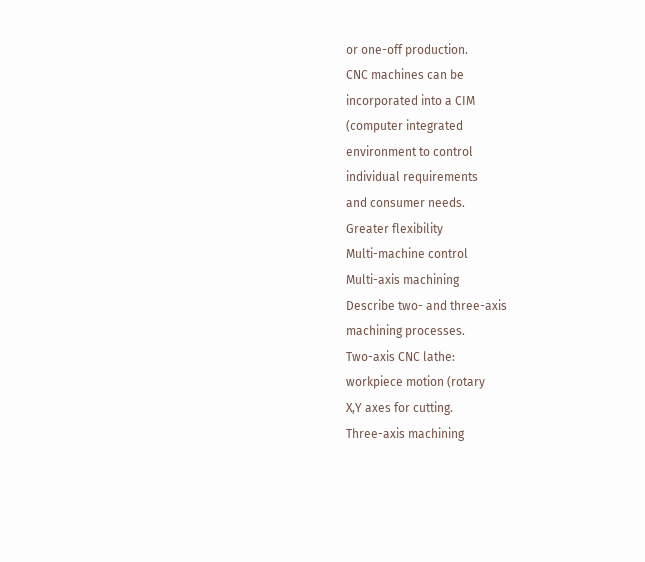or one-off production.
CNC machines can be
incorporated into a CIM
(computer integrated
environment to control
individual requirements
and consumer needs.
Greater flexibility
Multi-machine control
Multi-axis machining
Describe two- and three-axis
machining processes.
Two-axis CNC lathe:
workpiece motion (rotary
X,Y axes for cutting.
Three-axis machining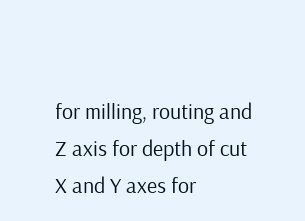for milling, routing and
Z axis for depth of cut
X and Y axes for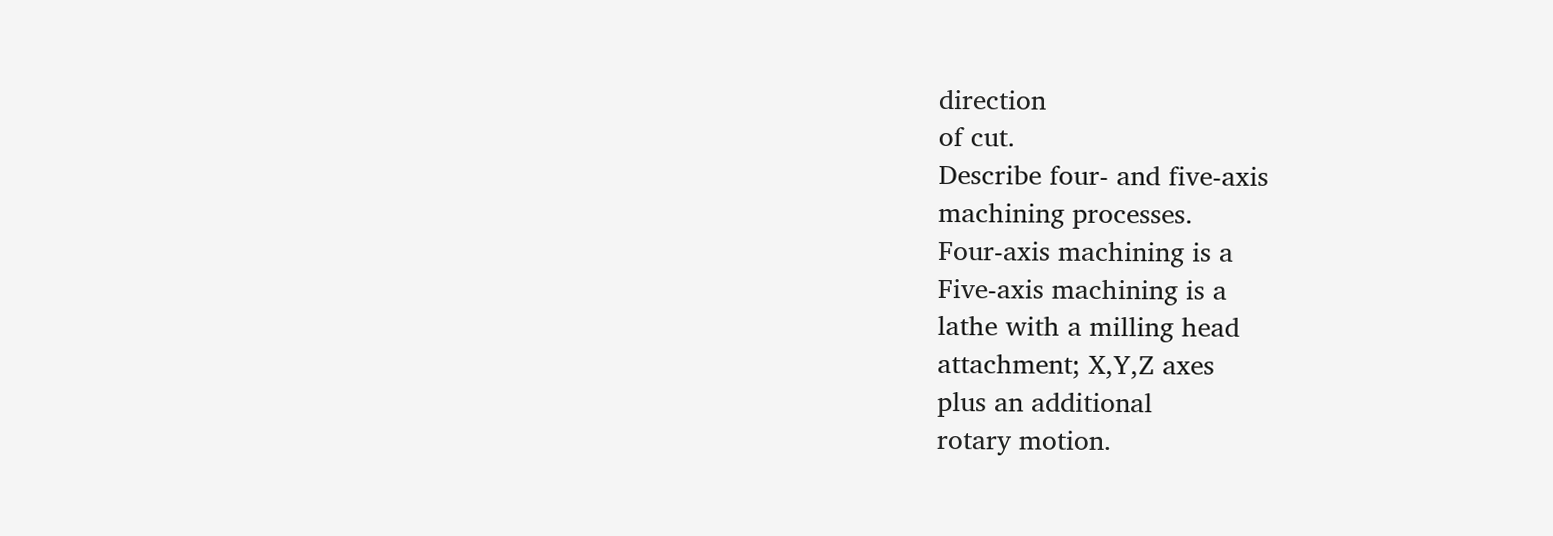direction
of cut.
Describe four- and five-axis
machining processes.
Four-axis machining is a
Five-axis machining is a
lathe with a milling head
attachment; X,Y,Z axes
plus an additional
rotary motion.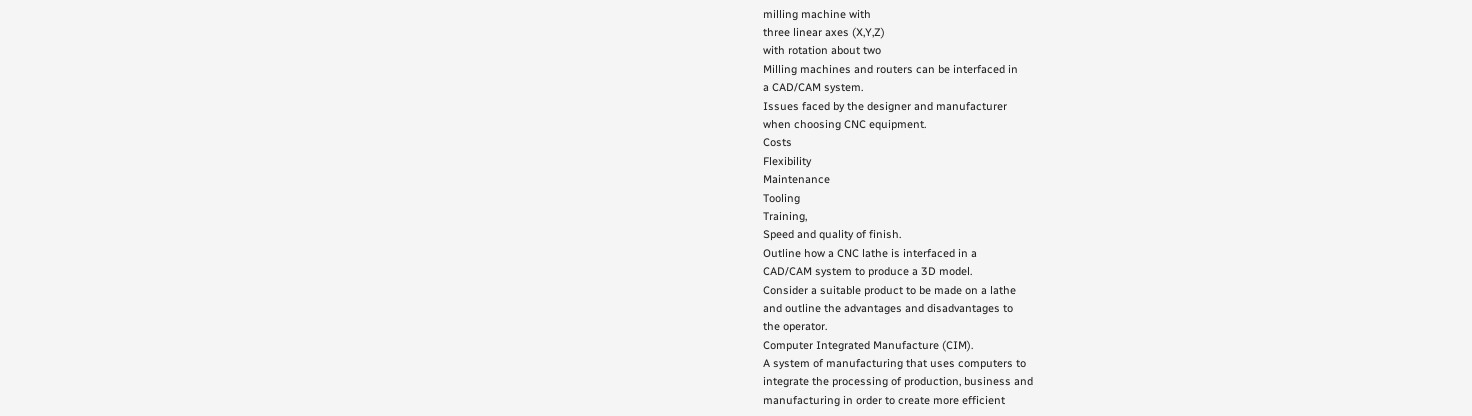milling machine with
three linear axes (X,Y,Z)
with rotation about two
Milling machines and routers can be interfaced in
a CAD/CAM system.
Issues faced by the designer and manufacturer
when choosing CNC equipment.
Costs
Flexibility
Maintenance
Tooling
Training,
Speed and quality of finish.
Outline how a CNC lathe is interfaced in a
CAD/CAM system to produce a 3D model.
Consider a suitable product to be made on a lathe
and outline the advantages and disadvantages to
the operator.
Computer Integrated Manufacture (CIM).
A system of manufacturing that uses computers to
integrate the processing of production, business and
manufacturing in order to create more efficient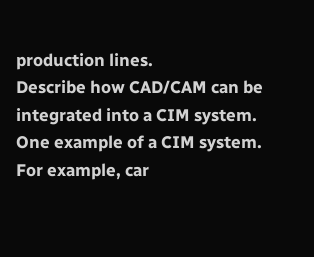production lines.
Describe how CAD/CAM can be
integrated into a CIM system.
One example of a CIM system.
For example, car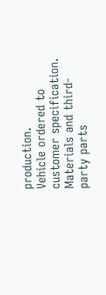production.
Vehicle ordered to customer specification.
Materials and third-party parts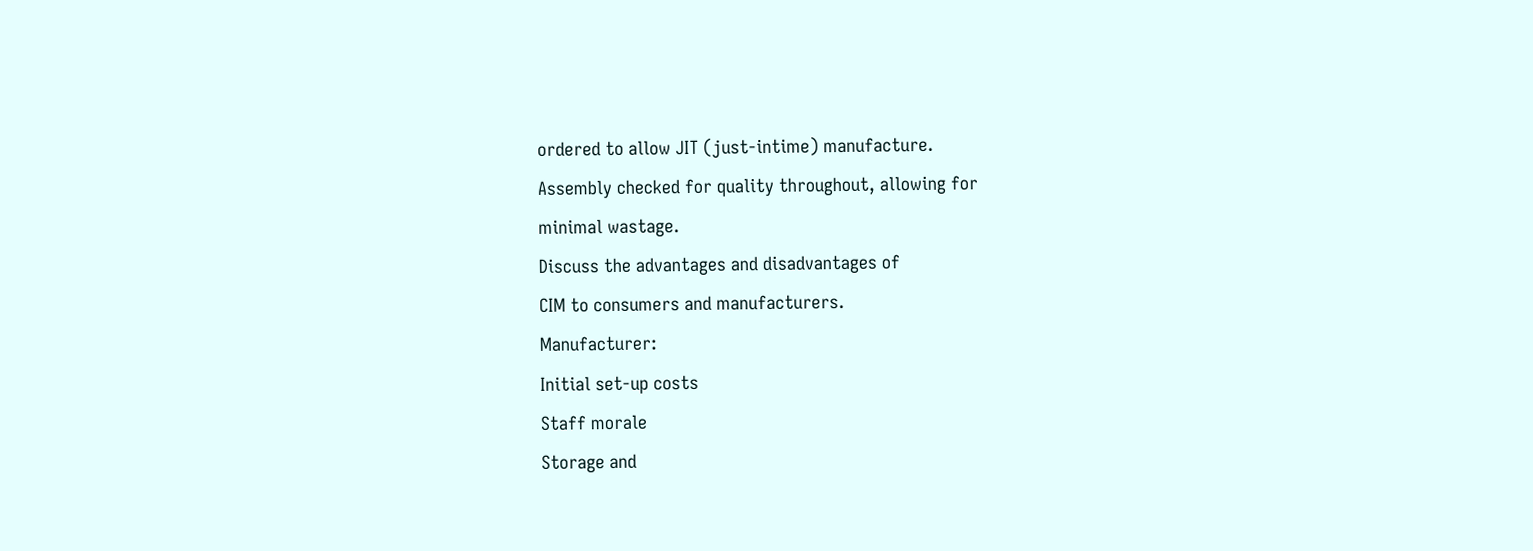ordered to allow JIT (just-intime) manufacture.
Assembly checked for quality throughout, allowing for
minimal wastage.
Discuss the advantages and disadvantages of
CIM to consumers and manufacturers.
Manufacturer:
Initial set-up costs
Staff morale
Storage and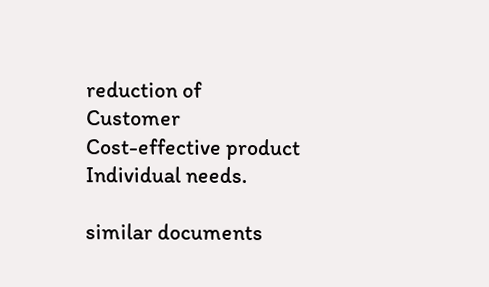reduction of
Customer
Cost-effective product
Individual needs.

similar documents